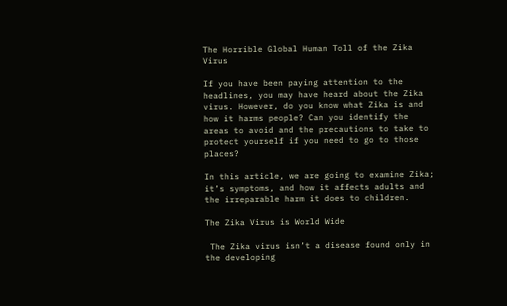The Horrible Global Human Toll of the Zika Virus

If you have been paying attention to the headlines, you may have heard about the Zika virus. However, do you know what Zika is and how it harms people? Can you identify the areas to avoid and the precautions to take to protect yourself if you need to go to those places?

In this article, we are going to examine Zika; it’s symptoms, and how it affects adults and the irreparable harm it does to children.

The Zika Virus is World Wide

 The Zika virus isn’t a disease found only in the developing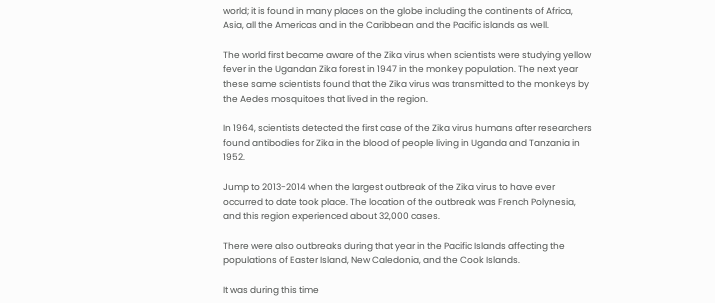world; it is found in many places on the globe including the continents of Africa, Asia, all the Americas and in the Caribbean and the Pacific islands as well.

The world first became aware of the Zika virus when scientists were studying yellow fever in the Ugandan Zika forest in 1947 in the monkey population. The next year these same scientists found that the Zika virus was transmitted to the monkeys by the Aedes mosquitoes that lived in the region.

In 1964, scientists detected the first case of the Zika virus humans after researchers found antibodies for Zika in the blood of people living in Uganda and Tanzania in 1952.

Jump to 2013-2014 when the largest outbreak of the Zika virus to have ever occurred to date took place. The location of the outbreak was French Polynesia, and this region experienced about 32,000 cases.

There were also outbreaks during that year in the Pacific Islands affecting the populations of Easter Island, New Caledonia, and the Cook Islands.

It was during this time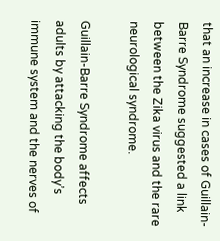that an increase in cases of Guillain-Barre Syndrome suggested a link between the Zika virus and the rare neurological syndrome.

Guillain-Barre Syndrome affects adults by attacking the body’s immune system and the nerves of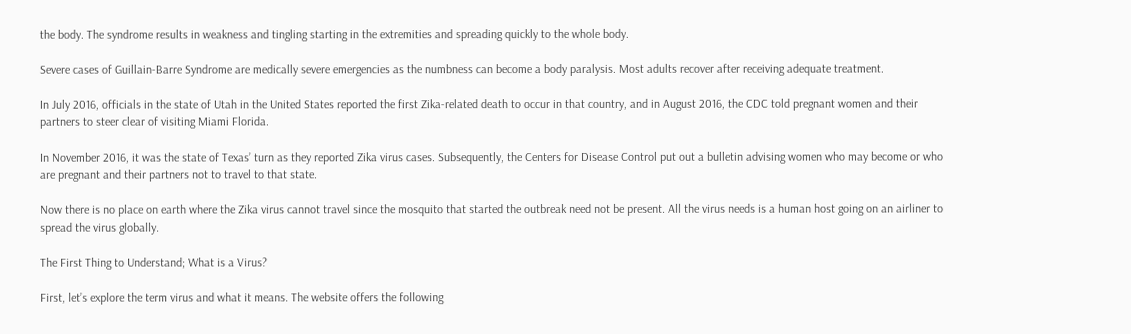the body. The syndrome results in weakness and tingling starting in the extremities and spreading quickly to the whole body.

Severe cases of Guillain-Barre Syndrome are medically severe emergencies as the numbness can become a body paralysis. Most adults recover after receiving adequate treatment.

In July 2016, officials in the state of Utah in the United States reported the first Zika-related death to occur in that country, and in August 2016, the CDC told pregnant women and their partners to steer clear of visiting Miami Florida.

In November 2016, it was the state of Texas’ turn as they reported Zika virus cases. Subsequently, the Centers for Disease Control put out a bulletin advising women who may become or who are pregnant and their partners not to travel to that state.

Now there is no place on earth where the Zika virus cannot travel since the mosquito that started the outbreak need not be present. All the virus needs is a human host going on an airliner to spread the virus globally.

The First Thing to Understand; What is a Virus?

First, let’s explore the term virus and what it means. The website offers the following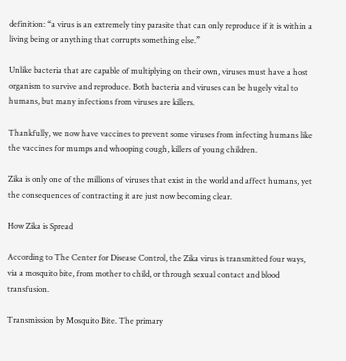definition: “a virus is an extremely tiny parasite that can only reproduce if it is within a living being or anything that corrupts something else.”

Unlike bacteria that are capable of multiplying on their own, viruses must have a host organism to survive and reproduce. Both bacteria and viruses can be hugely vital to humans, but many infections from viruses are killers.

Thankfully, we now have vaccines to prevent some viruses from infecting humans like the vaccines for mumps and whooping cough, killers of young children.

Zika is only one of the millions of viruses that exist in the world and affect humans, yet the consequences of contracting it are just now becoming clear.

How Zika is Spread

According to The Center for Disease Control, the Zika virus is transmitted four ways, via a mosquito bite, from mother to child, or through sexual contact and blood transfusion.

Transmission by Mosquito Bite. The primary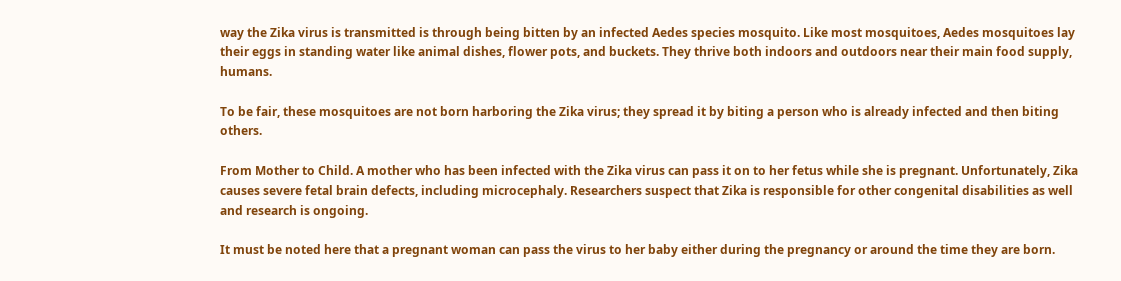way the Zika virus is transmitted is through being bitten by an infected Aedes species mosquito. Like most mosquitoes, Aedes mosquitoes lay their eggs in standing water like animal dishes, flower pots, and buckets. They thrive both indoors and outdoors near their main food supply, humans.

To be fair, these mosquitoes are not born harboring the Zika virus; they spread it by biting a person who is already infected and then biting others.

From Mother to Child. A mother who has been infected with the Zika virus can pass it on to her fetus while she is pregnant. Unfortunately, Zika causes severe fetal brain defects, including microcephaly. Researchers suspect that Zika is responsible for other congenital disabilities as well and research is ongoing.

It must be noted here that a pregnant woman can pass the virus to her baby either during the pregnancy or around the time they are born.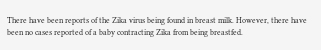There have been reports of the Zika virus being found in breast milk. However, there have been no cases reported of a baby contracting Zika from being breastfed.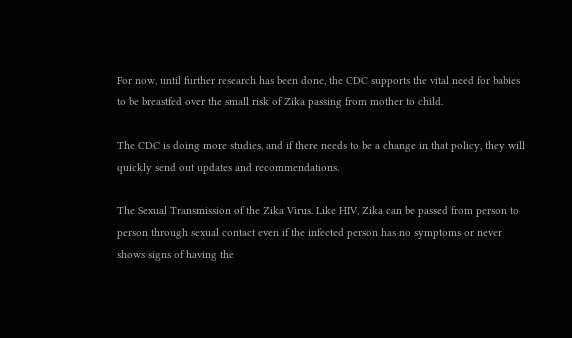For now, until further research has been done, the CDC supports the vital need for babies to be breastfed over the small risk of Zika passing from mother to child.

The CDC is doing more studies, and if there needs to be a change in that policy, they will quickly send out updates and recommendations.

The Sexual Transmission of the Zika Virus. Like HIV, Zika can be passed from person to person through sexual contact even if the infected person has no symptoms or never shows signs of having the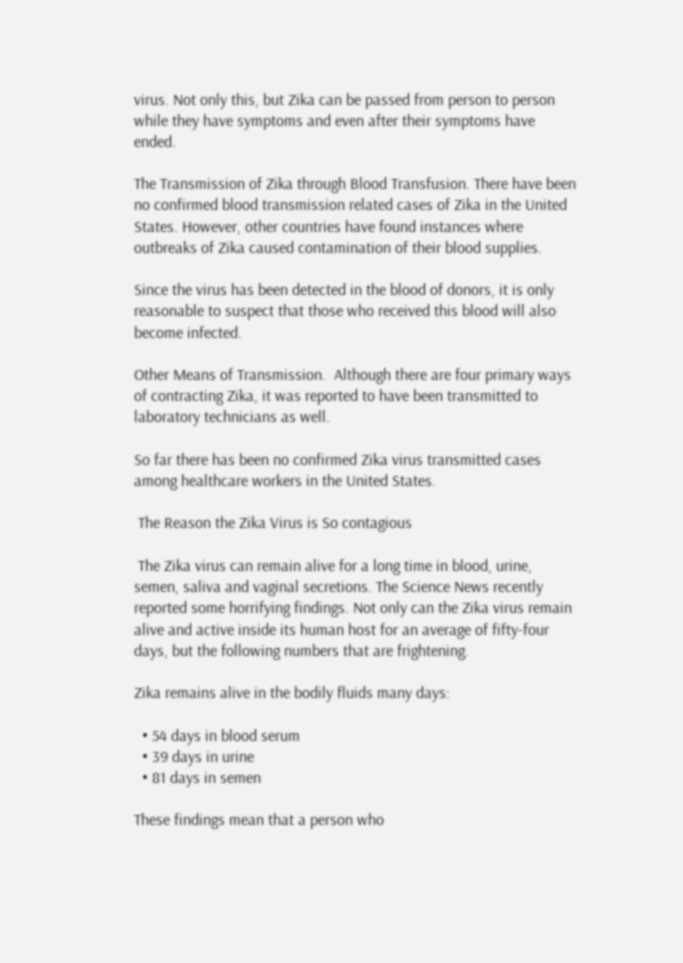virus. Not only this, but Zika can be passed from person to person while they have symptoms and even after their symptoms have ended.

The Transmission of Zika through Blood Transfusion. There have been no confirmed blood transmission related cases of Zika in the United States. However, other countries have found instances where outbreaks of Zika caused contamination of their blood supplies.

Since the virus has been detected in the blood of donors, it is only reasonable to suspect that those who received this blood will also become infected.

Other Means of Transmission.  Although there are four primary ways of contracting Zika, it was reported to have been transmitted to laboratory technicians as well.

So far there has been no confirmed Zika virus transmitted cases among healthcare workers in the United States.

 The Reason the Zika Virus is So contagious

 The Zika virus can remain alive for a long time in blood, urine, semen, saliva and vaginal secretions. The Science News recently reported some horrifying findings. Not only can the Zika virus remain alive and active inside its human host for an average of fifty-four days, but the following numbers that are frightening.

Zika remains alive in the bodily fluids many days:

  • 54 days in blood serum
  • 39 days in urine
  • 81 days in semen

These findings mean that a person who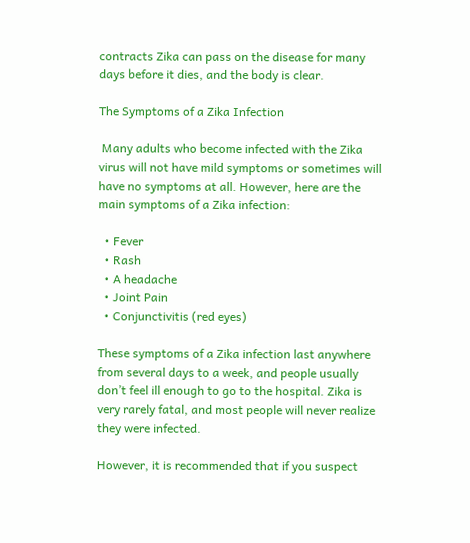contracts Zika can pass on the disease for many days before it dies, and the body is clear.

The Symptoms of a Zika Infection

 Many adults who become infected with the Zika virus will not have mild symptoms or sometimes will have no symptoms at all. However, here are the main symptoms of a Zika infection:

  • Fever
  • Rash
  • A headache
  • Joint Pain
  • Conjunctivitis (red eyes)

These symptoms of a Zika infection last anywhere from several days to a week, and people usually don’t feel ill enough to go to the hospital. Zika is very rarely fatal, and most people will never realize they were infected.

However, it is recommended that if you suspect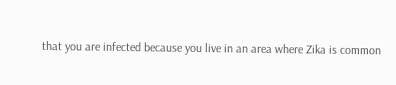that you are infected because you live in an area where Zika is common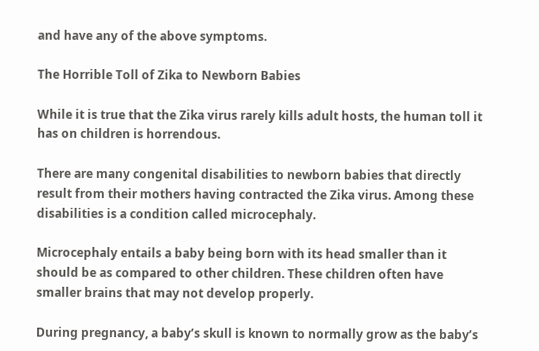and have any of the above symptoms.

The Horrible Toll of Zika to Newborn Babies

While it is true that the Zika virus rarely kills adult hosts, the human toll it has on children is horrendous.

There are many congenital disabilities to newborn babies that directly result from their mothers having contracted the Zika virus. Among these disabilities is a condition called microcephaly.

Microcephaly entails a baby being born with its head smaller than it should be as compared to other children. These children often have smaller brains that may not develop properly.

During pregnancy, a baby’s skull is known to normally grow as the baby’s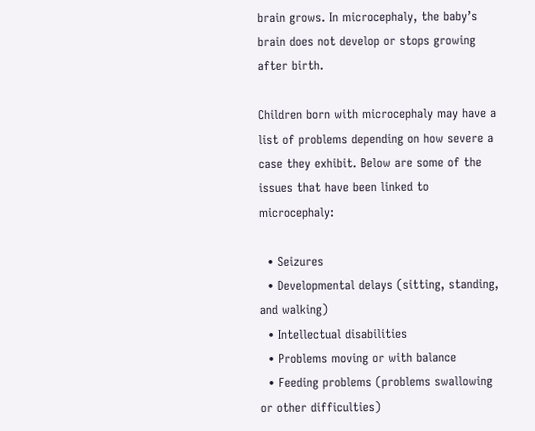brain grows. In microcephaly, the baby’s brain does not develop or stops growing after birth.

Children born with microcephaly may have a list of problems depending on how severe a case they exhibit. Below are some of the issues that have been linked to microcephaly:

  • Seizures
  • Developmental delays (sitting, standing, and walking)
  • Intellectual disabilities
  • Problems moving or with balance
  • Feeding problems (problems swallowing or other difficulties)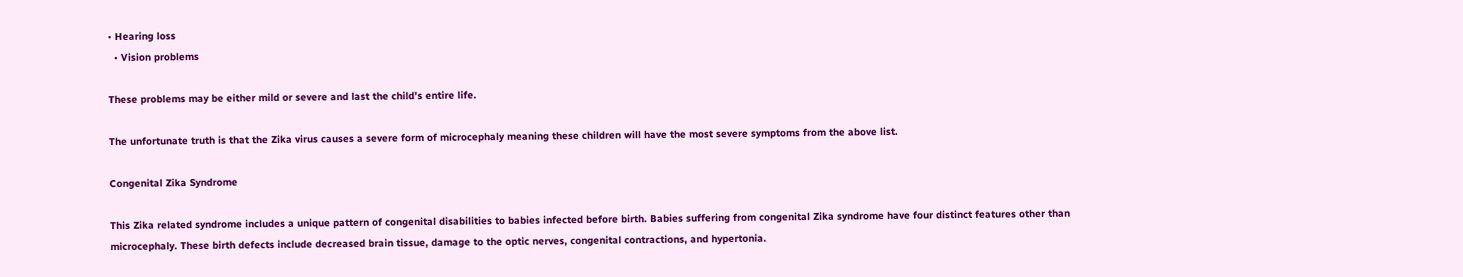• Hearing loss
  • Vision problems

These problems may be either mild or severe and last the child’s entire life.

The unfortunate truth is that the Zika virus causes a severe form of microcephaly meaning these children will have the most severe symptoms from the above list.

Congenital Zika Syndrome

This Zika related syndrome includes a unique pattern of congenital disabilities to babies infected before birth. Babies suffering from congenital Zika syndrome have four distinct features other than microcephaly. These birth defects include decreased brain tissue, damage to the optic nerves, congenital contractions, and hypertonia.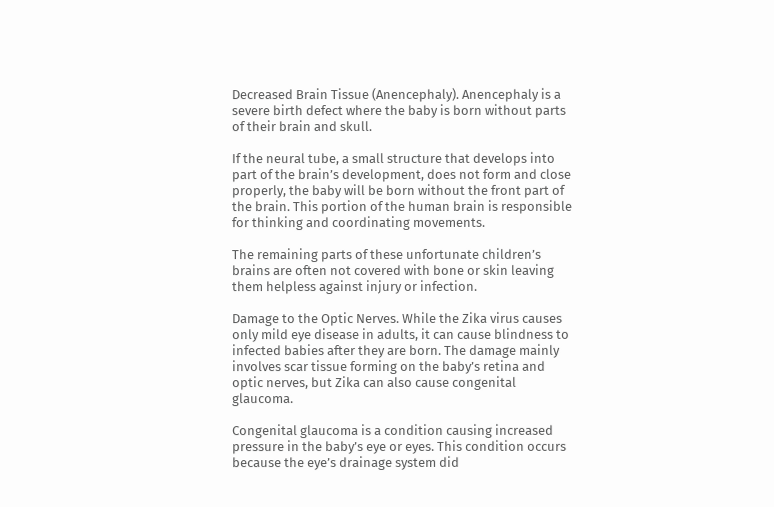Decreased Brain Tissue (Anencephaly). Anencephaly is a severe birth defect where the baby is born without parts of their brain and skull.

If the neural tube, a small structure that develops into part of the brain’s development, does not form and close properly, the baby will be born without the front part of the brain. This portion of the human brain is responsible for thinking and coordinating movements.

The remaining parts of these unfortunate children’s brains are often not covered with bone or skin leaving them helpless against injury or infection.

Damage to the Optic Nerves. While the Zika virus causes only mild eye disease in adults, it can cause blindness to infected babies after they are born. The damage mainly involves scar tissue forming on the baby’s retina and optic nerves, but Zika can also cause congenital glaucoma.

Congenital glaucoma is a condition causing increased pressure in the baby’s eye or eyes. This condition occurs because the eye’s drainage system did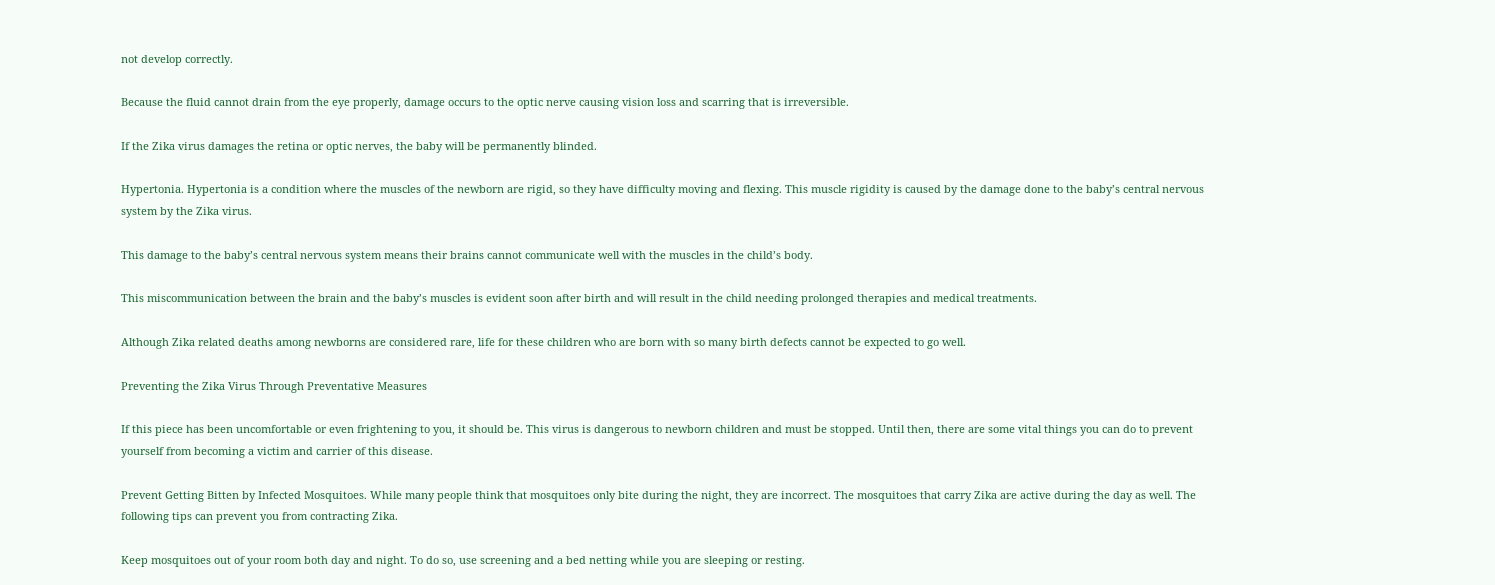not develop correctly.

Because the fluid cannot drain from the eye properly, damage occurs to the optic nerve causing vision loss and scarring that is irreversible.

If the Zika virus damages the retina or optic nerves, the baby will be permanently blinded.

Hypertonia. Hypertonia is a condition where the muscles of the newborn are rigid, so they have difficulty moving and flexing. This muscle rigidity is caused by the damage done to the baby’s central nervous system by the Zika virus.

This damage to the baby’s central nervous system means their brains cannot communicate well with the muscles in the child’s body.

This miscommunication between the brain and the baby’s muscles is evident soon after birth and will result in the child needing prolonged therapies and medical treatments.

Although Zika related deaths among newborns are considered rare, life for these children who are born with so many birth defects cannot be expected to go well.

Preventing the Zika Virus Through Preventative Measures

If this piece has been uncomfortable or even frightening to you, it should be. This virus is dangerous to newborn children and must be stopped. Until then, there are some vital things you can do to prevent yourself from becoming a victim and carrier of this disease.

Prevent Getting Bitten by Infected Mosquitoes. While many people think that mosquitoes only bite during the night, they are incorrect. The mosquitoes that carry Zika are active during the day as well. The following tips can prevent you from contracting Zika.

Keep mosquitoes out of your room both day and night. To do so, use screening and a bed netting while you are sleeping or resting.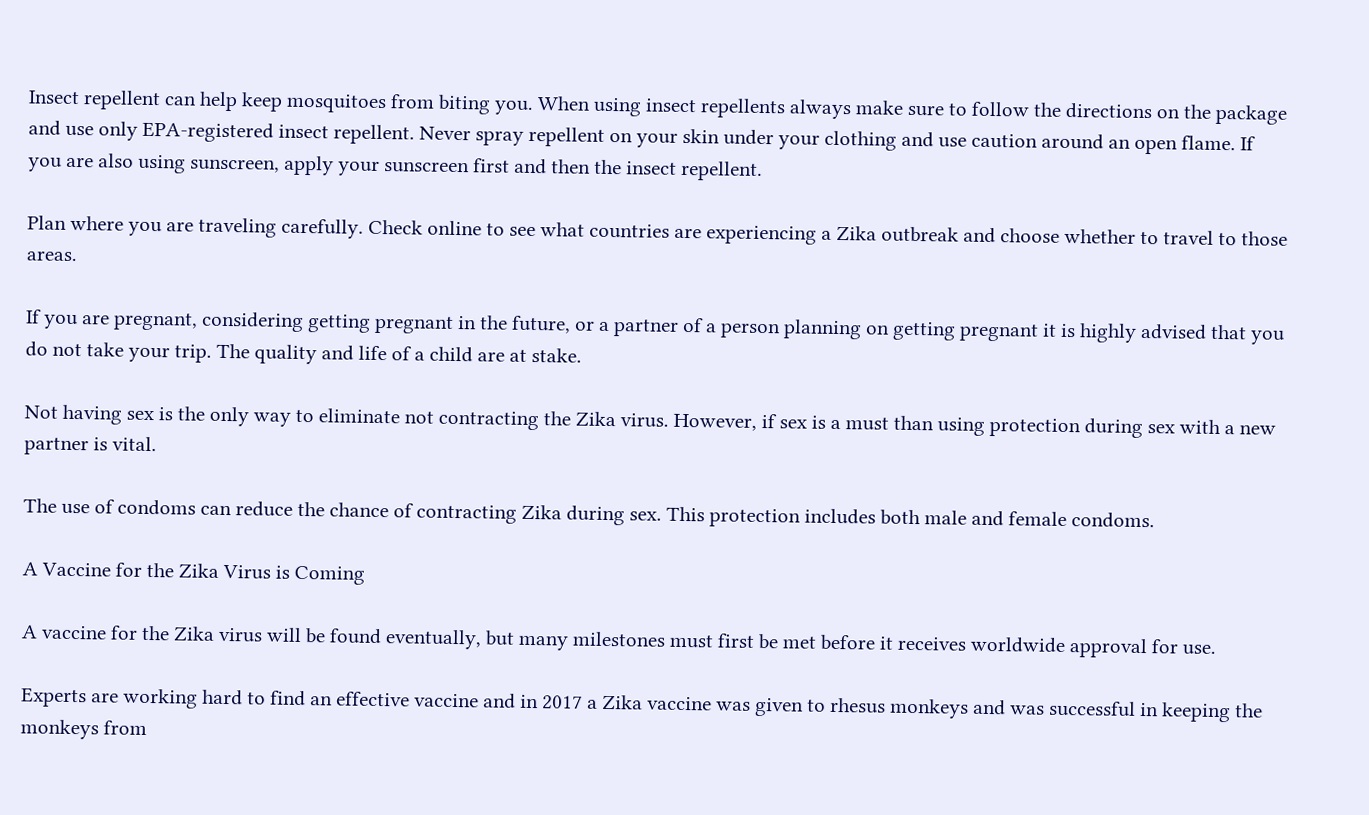Insect repellent can help keep mosquitoes from biting you. When using insect repellents always make sure to follow the directions on the package and use only EPA-registered insect repellent. Never spray repellent on your skin under your clothing and use caution around an open flame. If you are also using sunscreen, apply your sunscreen first and then the insect repellent.

Plan where you are traveling carefully. Check online to see what countries are experiencing a Zika outbreak and choose whether to travel to those areas.

If you are pregnant, considering getting pregnant in the future, or a partner of a person planning on getting pregnant it is highly advised that you do not take your trip. The quality and life of a child are at stake.

Not having sex is the only way to eliminate not contracting the Zika virus. However, if sex is a must than using protection during sex with a new partner is vital.

The use of condoms can reduce the chance of contracting Zika during sex. This protection includes both male and female condoms.

A Vaccine for the Zika Virus is Coming

A vaccine for the Zika virus will be found eventually, but many milestones must first be met before it receives worldwide approval for use.

Experts are working hard to find an effective vaccine and in 2017 a Zika vaccine was given to rhesus monkeys and was successful in keeping the monkeys from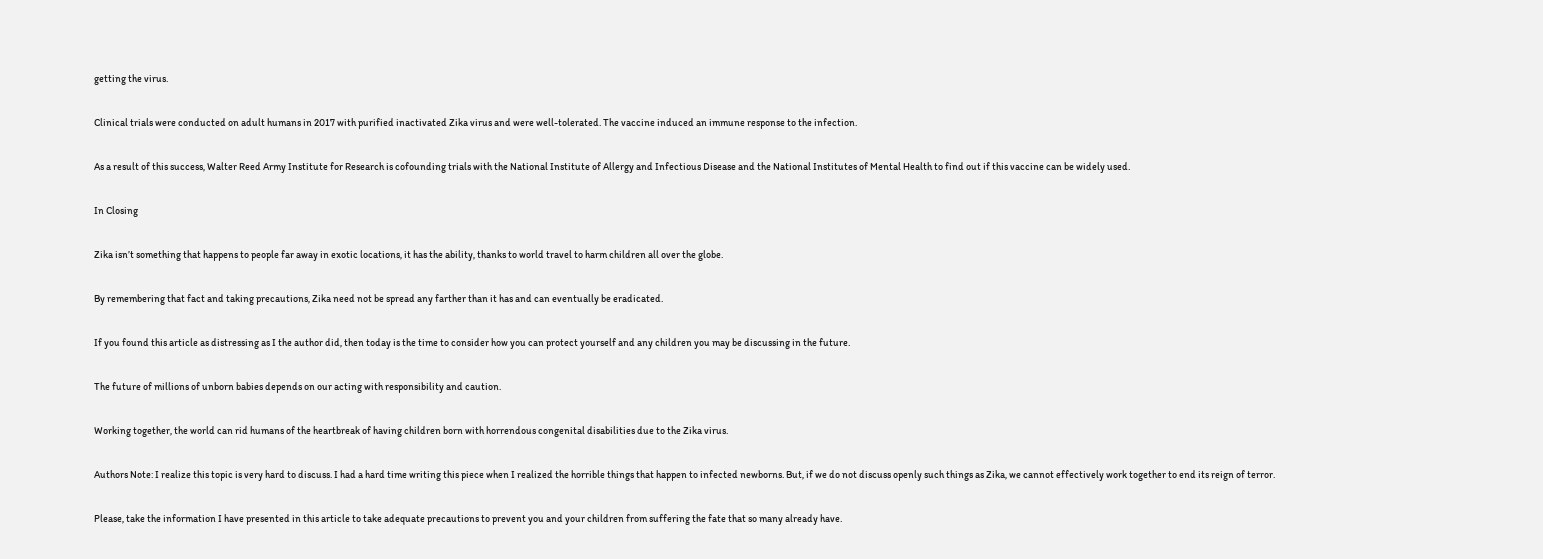getting the virus.

Clinical trials were conducted on adult humans in 2017 with purified inactivated Zika virus and were well-tolerated. The vaccine induced an immune response to the infection.

As a result of this success, Walter Reed Army Institute for Research is cofounding trials with the National Institute of Allergy and Infectious Disease and the National Institutes of Mental Health to find out if this vaccine can be widely used.

In Closing

Zika isn’t something that happens to people far away in exotic locations, it has the ability, thanks to world travel to harm children all over the globe.

By remembering that fact and taking precautions, Zika need not be spread any farther than it has and can eventually be eradicated.

If you found this article as distressing as I the author did, then today is the time to consider how you can protect yourself and any children you may be discussing in the future.

The future of millions of unborn babies depends on our acting with responsibility and caution.

Working together, the world can rid humans of the heartbreak of having children born with horrendous congenital disabilities due to the Zika virus.

Authors Note: I realize this topic is very hard to discuss. I had a hard time writing this piece when I realized the horrible things that happen to infected newborns. But, if we do not discuss openly such things as Zika, we cannot effectively work together to end its reign of terror.

Please, take the information I have presented in this article to take adequate precautions to prevent you and your children from suffering the fate that so many already have.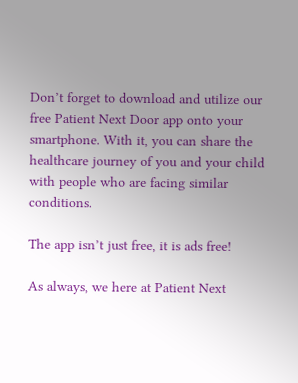Don’t forget to download and utilize our free Patient Next Door app onto your smartphone. With it, you can share the healthcare journey of you and your child with people who are facing similar conditions.

The app isn’t just free, it is ads free!

As always, we here at Patient Next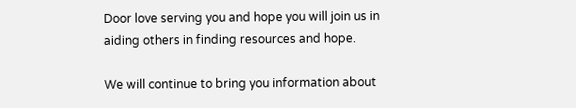Door love serving you and hope you will join us in aiding others in finding resources and hope.

We will continue to bring you information about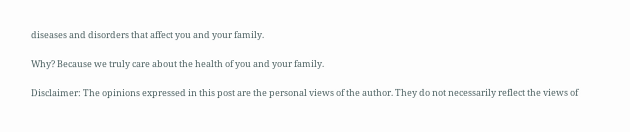diseases and disorders that affect you and your family.

Why? Because we truly care about the health of you and your family.

Disclaimer: The opinions expressed in this post are the personal views of the author. They do not necessarily reflect the views of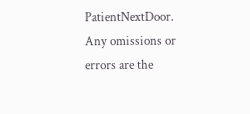PatientNextDoor. Any omissions or errors are the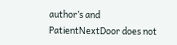author’s and PatientNextDoor does not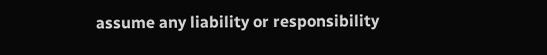assume any liability or responsibility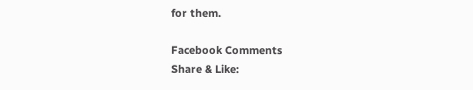for them.

Facebook Comments
Share & Like: